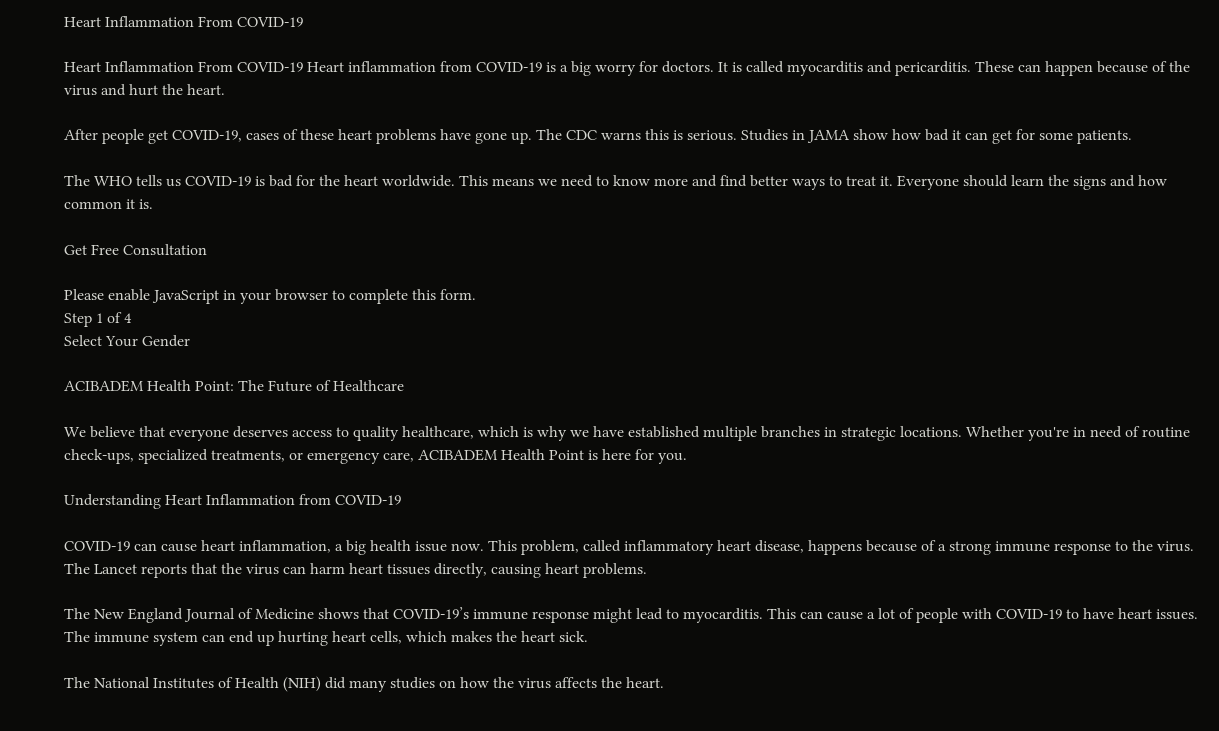Heart Inflammation From COVID-19

Heart Inflammation From COVID-19 Heart inflammation from COVID-19 is a big worry for doctors. It is called myocarditis and pericarditis. These can happen because of the virus and hurt the heart.

After people get COVID-19, cases of these heart problems have gone up. The CDC warns this is serious. Studies in JAMA show how bad it can get for some patients.

The WHO tells us COVID-19 is bad for the heart worldwide. This means we need to know more and find better ways to treat it. Everyone should learn the signs and how common it is.

Get Free Consultation

Please enable JavaScript in your browser to complete this form.
Step 1 of 4
Select Your Gender

ACIBADEM Health Point: The Future of Healthcare

We believe that everyone deserves access to quality healthcare, which is why we have established multiple branches in strategic locations. Whether you're in need of routine check-ups, specialized treatments, or emergency care, ACIBADEM Health Point is here for you.

Understanding Heart Inflammation from COVID-19

COVID-19 can cause heart inflammation, a big health issue now. This problem, called inflammatory heart disease, happens because of a strong immune response to the virus. The Lancet reports that the virus can harm heart tissues directly, causing heart problems.

The New England Journal of Medicine shows that COVID-19’s immune response might lead to myocarditis. This can cause a lot of people with COVID-19 to have heart issues. The immune system can end up hurting heart cells, which makes the heart sick.

The National Institutes of Health (NIH) did many studies on how the virus affects the heart.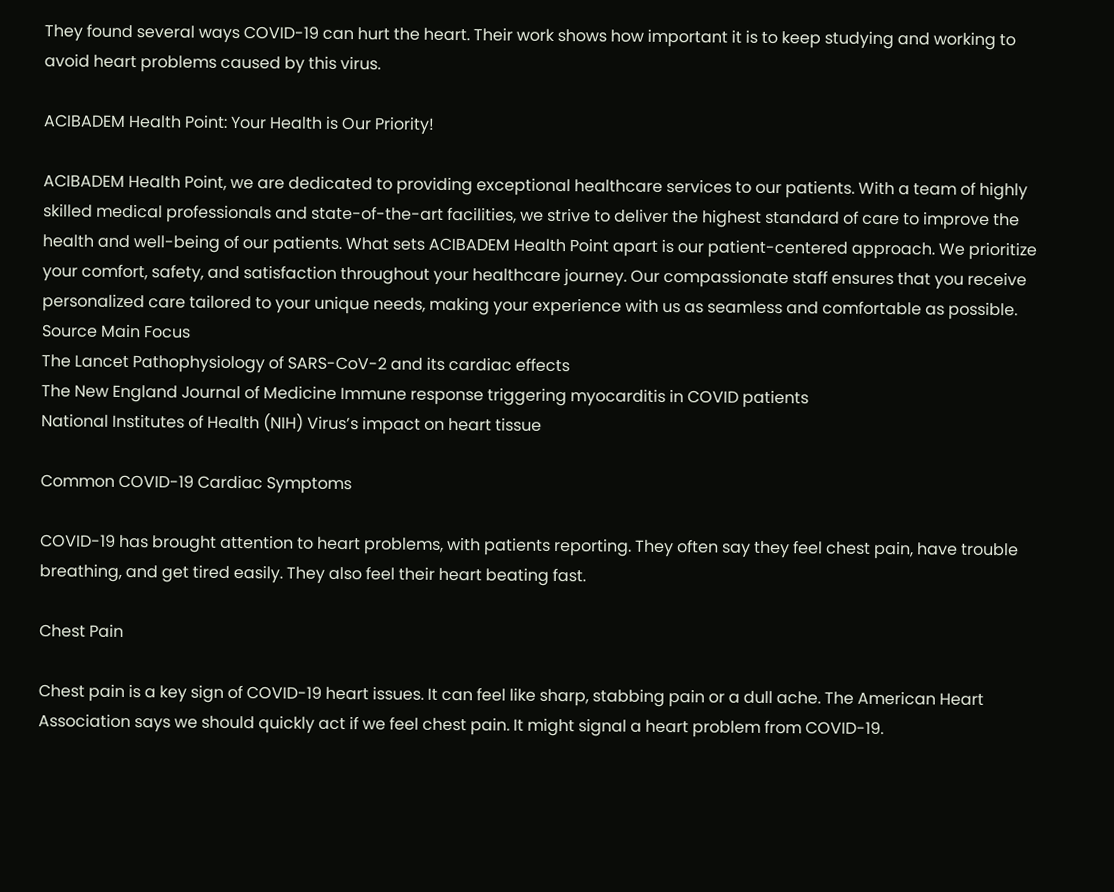They found several ways COVID-19 can hurt the heart. Their work shows how important it is to keep studying and working to avoid heart problems caused by this virus.

ACIBADEM Health Point: Your Health is Our Priority!

ACIBADEM Health Point, we are dedicated to providing exceptional healthcare services to our patients. With a team of highly skilled medical professionals and state-of-the-art facilities, we strive to deliver the highest standard of care to improve the health and well-being of our patients. What sets ACIBADEM Health Point apart is our patient-centered approach. We prioritize your comfort, safety, and satisfaction throughout your healthcare journey. Our compassionate staff ensures that you receive personalized care tailored to your unique needs, making your experience with us as seamless and comfortable as possible.
Source Main Focus
The Lancet Pathophysiology of SARS-CoV-2 and its cardiac effects
The New England Journal of Medicine Immune response triggering myocarditis in COVID patients
National Institutes of Health (NIH) Virus’s impact on heart tissue

Common COVID-19 Cardiac Symptoms

COVID-19 has brought attention to heart problems, with patients reporting. They often say they feel chest pain, have trouble breathing, and get tired easily. They also feel their heart beating fast.

Chest Pain

Chest pain is a key sign of COVID-19 heart issues. It can feel like sharp, stabbing pain or a dull ache. The American Heart Association says we should quickly act if we feel chest pain. It might signal a heart problem from COVID-19.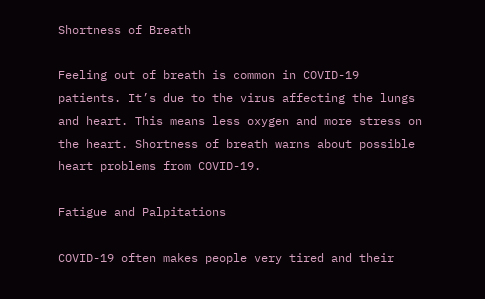Shortness of Breath

Feeling out of breath is common in COVID-19 patients. It’s due to the virus affecting the lungs and heart. This means less oxygen and more stress on the heart. Shortness of breath warns about possible heart problems from COVID-19.

Fatigue and Palpitations

COVID-19 often makes people very tired and their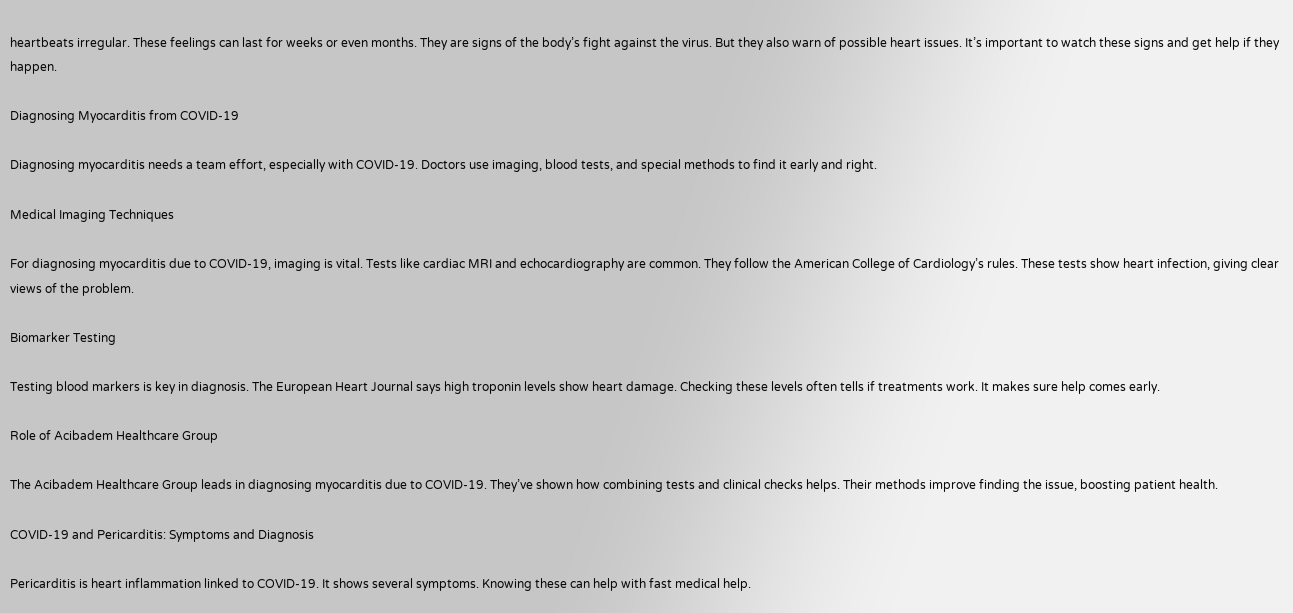heartbeats irregular. These feelings can last for weeks or even months. They are signs of the body’s fight against the virus. But they also warn of possible heart issues. It’s important to watch these signs and get help if they happen.

Diagnosing Myocarditis from COVID-19

Diagnosing myocarditis needs a team effort, especially with COVID-19. Doctors use imaging, blood tests, and special methods to find it early and right.

Medical Imaging Techniques

For diagnosing myocarditis due to COVID-19, imaging is vital. Tests like cardiac MRI and echocardiography are common. They follow the American College of Cardiology’s rules. These tests show heart infection, giving clear views of the problem.

Biomarker Testing

Testing blood markers is key in diagnosis. The European Heart Journal says high troponin levels show heart damage. Checking these levels often tells if treatments work. It makes sure help comes early.

Role of Acibadem Healthcare Group

The Acibadem Healthcare Group leads in diagnosing myocarditis due to COVID-19. They’ve shown how combining tests and clinical checks helps. Their methods improve finding the issue, boosting patient health.

COVID-19 and Pericarditis: Symptoms and Diagnosis

Pericarditis is heart inflammation linked to COVID-19. It shows several symptoms. Knowing these can help with fast medical help.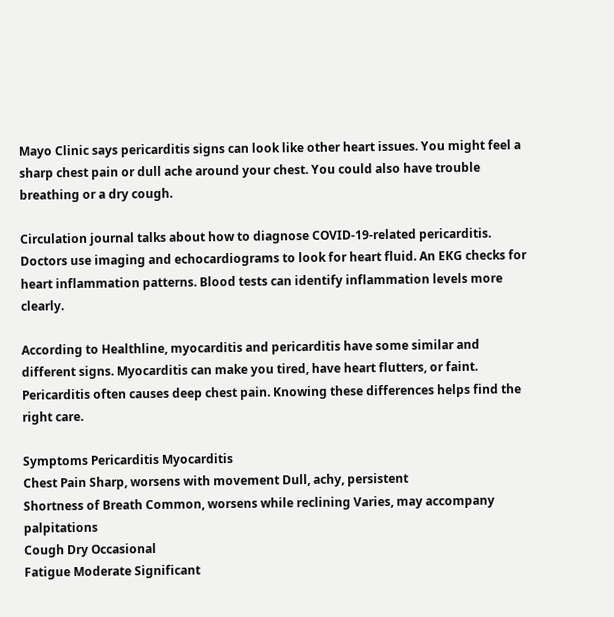Mayo Clinic says pericarditis signs can look like other heart issues. You might feel a sharp chest pain or dull ache around your chest. You could also have trouble breathing or a dry cough.

Circulation journal talks about how to diagnose COVID-19-related pericarditis. Doctors use imaging and echocardiograms to look for heart fluid. An EKG checks for heart inflammation patterns. Blood tests can identify inflammation levels more clearly.

According to Healthline, myocarditis and pericarditis have some similar and different signs. Myocarditis can make you tired, have heart flutters, or faint. Pericarditis often causes deep chest pain. Knowing these differences helps find the right care.

Symptoms Pericarditis Myocarditis
Chest Pain Sharp, worsens with movement Dull, achy, persistent
Shortness of Breath Common, worsens while reclining Varies, may accompany palpitations
Cough Dry Occasional
Fatigue Moderate Significant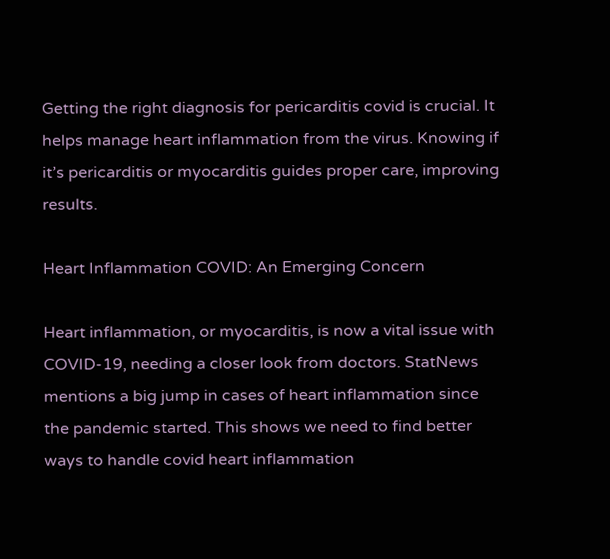Getting the right diagnosis for pericarditis covid is crucial. It helps manage heart inflammation from the virus. Knowing if it’s pericarditis or myocarditis guides proper care, improving results.

Heart Inflammation COVID: An Emerging Concern

Heart inflammation, or myocarditis, is now a vital issue with COVID-19, needing a closer look from doctors. StatNews mentions a big jump in cases of heart inflammation since the pandemic started. This shows we need to find better ways to handle covid heart inflammation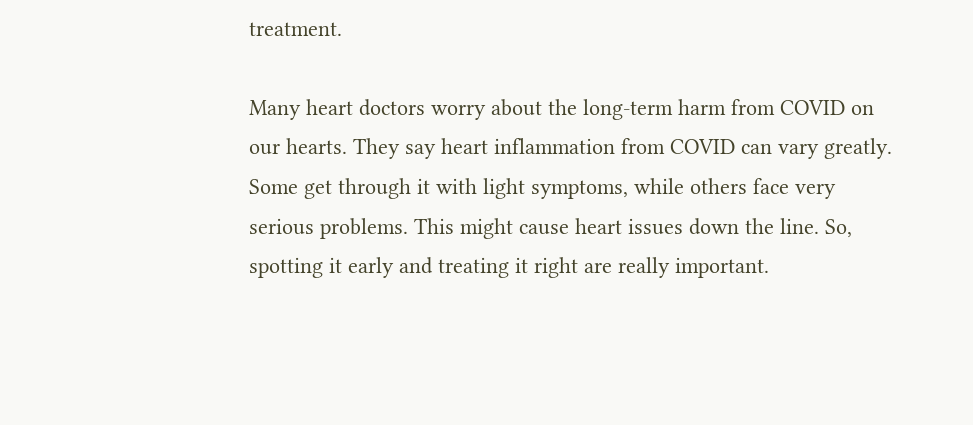treatment.

Many heart doctors worry about the long-term harm from COVID on our hearts. They say heart inflammation from COVID can vary greatly. Some get through it with light symptoms, while others face very serious problems. This might cause heart issues down the line. So, spotting it early and treating it right are really important.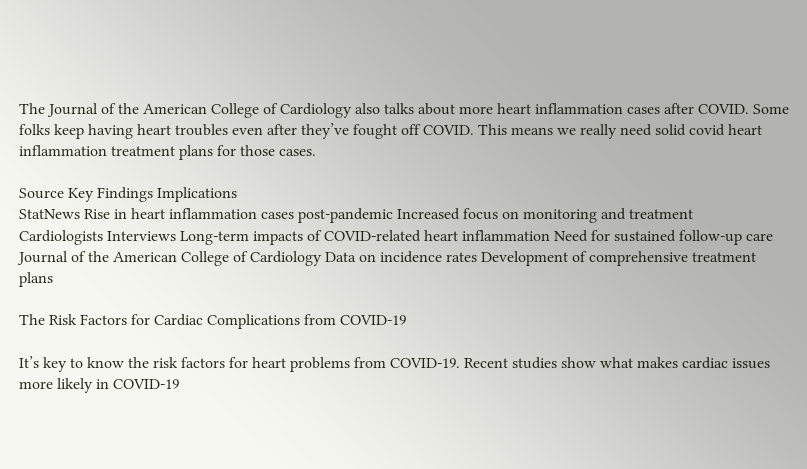The Journal of the American College of Cardiology also talks about more heart inflammation cases after COVID. Some folks keep having heart troubles even after they’ve fought off COVID. This means we really need solid covid heart inflammation treatment plans for those cases.

Source Key Findings Implications
StatNews Rise in heart inflammation cases post-pandemic Increased focus on monitoring and treatment
Cardiologists Interviews Long-term impacts of COVID-related heart inflammation Need for sustained follow-up care
Journal of the American College of Cardiology Data on incidence rates Development of comprehensive treatment plans

The Risk Factors for Cardiac Complications from COVID-19

It’s key to know the risk factors for heart problems from COVID-19. Recent studies show what makes cardiac issues more likely in COVID-19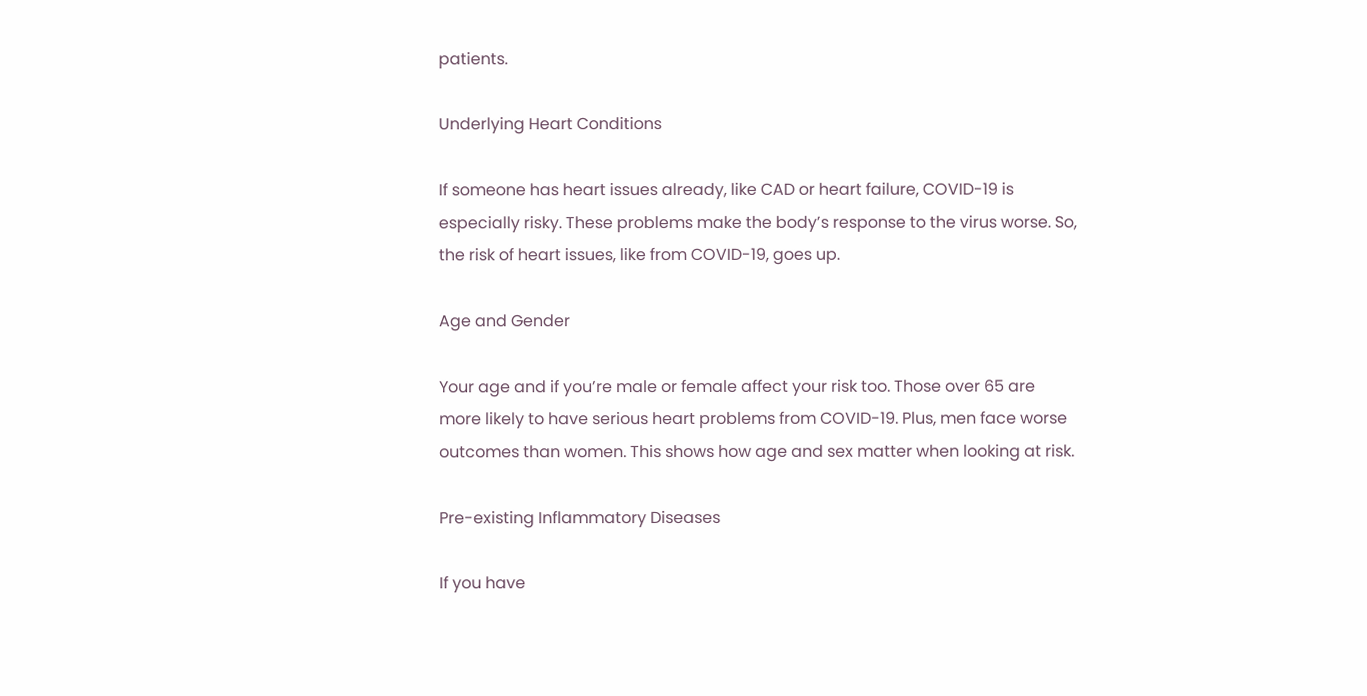patients.

Underlying Heart Conditions

If someone has heart issues already, like CAD or heart failure, COVID-19 is especially risky. These problems make the body’s response to the virus worse. So, the risk of heart issues, like from COVID-19, goes up.

Age and Gender

Your age and if you’re male or female affect your risk too. Those over 65 are more likely to have serious heart problems from COVID-19. Plus, men face worse outcomes than women. This shows how age and sex matter when looking at risk.

Pre-existing Inflammatory Diseases

If you have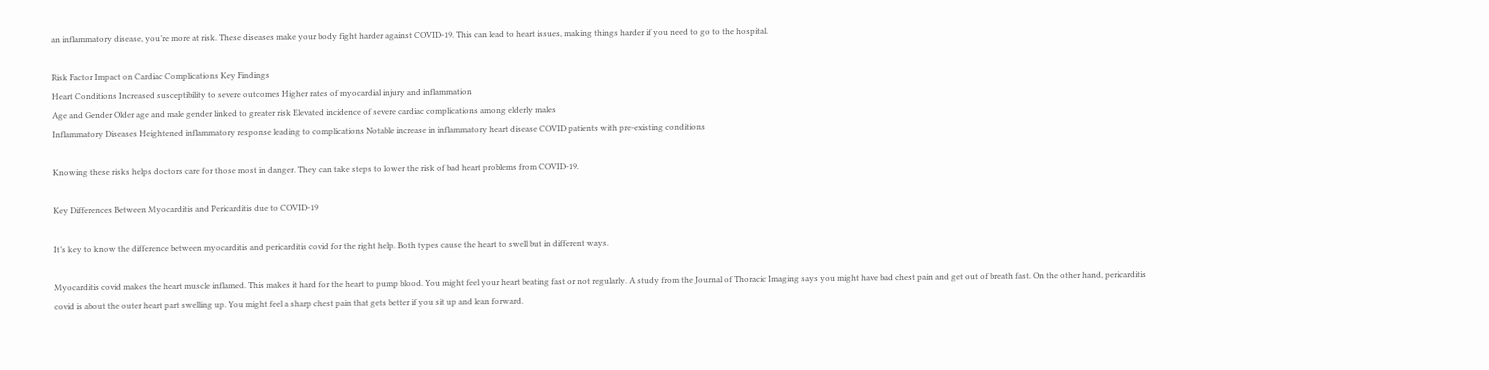an inflammatory disease, you’re more at risk. These diseases make your body fight harder against COVID-19. This can lead to heart issues, making things harder if you need to go to the hospital.

Risk Factor Impact on Cardiac Complications Key Findings
Heart Conditions Increased susceptibility to severe outcomes Higher rates of myocardial injury and inflammation
Age and Gender Older age and male gender linked to greater risk Elevated incidence of severe cardiac complications among elderly males
Inflammatory Diseases Heightened inflammatory response leading to complications Notable increase in inflammatory heart disease COVID patients with pre-existing conditions

Knowing these risks helps doctors care for those most in danger. They can take steps to lower the risk of bad heart problems from COVID-19.

Key Differences Between Myocarditis and Pericarditis due to COVID-19

It’s key to know the difference between myocarditis and pericarditis covid for the right help. Both types cause the heart to swell but in different ways.

Myocarditis covid makes the heart muscle inflamed. This makes it hard for the heart to pump blood. You might feel your heart beating fast or not regularly. A study from the Journal of Thoracic Imaging says you might have bad chest pain and get out of breath fast. On the other hand, pericarditis covid is about the outer heart part swelling up. You might feel a sharp chest pain that gets better if you sit up and lean forward.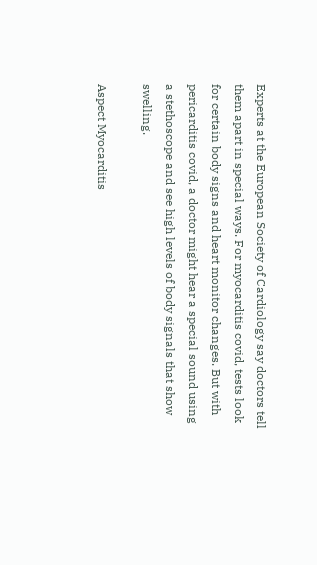Experts at the European Society of Cardiology say doctors tell them apart in special ways. For myocarditis covid, tests look for certain body signs and heart monitor changes. But with pericarditis covid, a doctor might hear a special sound using a stethoscope and see high levels of body signals that show swelling.

Aspect Myocarditis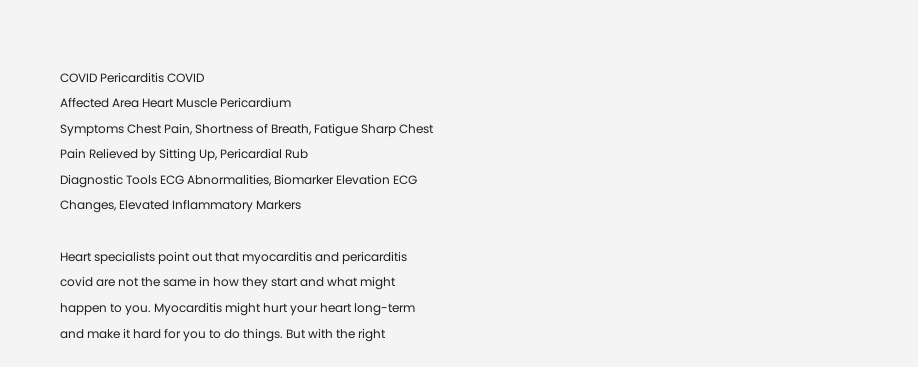COVID Pericarditis COVID
Affected Area Heart Muscle Pericardium
Symptoms Chest Pain, Shortness of Breath, Fatigue Sharp Chest Pain Relieved by Sitting Up, Pericardial Rub
Diagnostic Tools ECG Abnormalities, Biomarker Elevation ECG Changes, Elevated Inflammatory Markers

Heart specialists point out that myocarditis and pericarditis covid are not the same in how they start and what might happen to you. Myocarditis might hurt your heart long-term and make it hard for you to do things. But with the right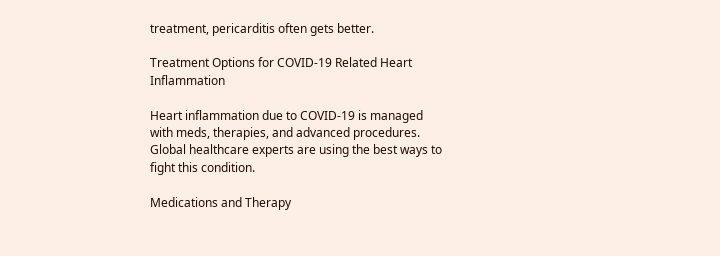treatment, pericarditis often gets better.

Treatment Options for COVID-19 Related Heart Inflammation

Heart inflammation due to COVID-19 is managed with meds, therapies, and advanced procedures. Global healthcare experts are using the best ways to fight this condition.

Medications and Therapy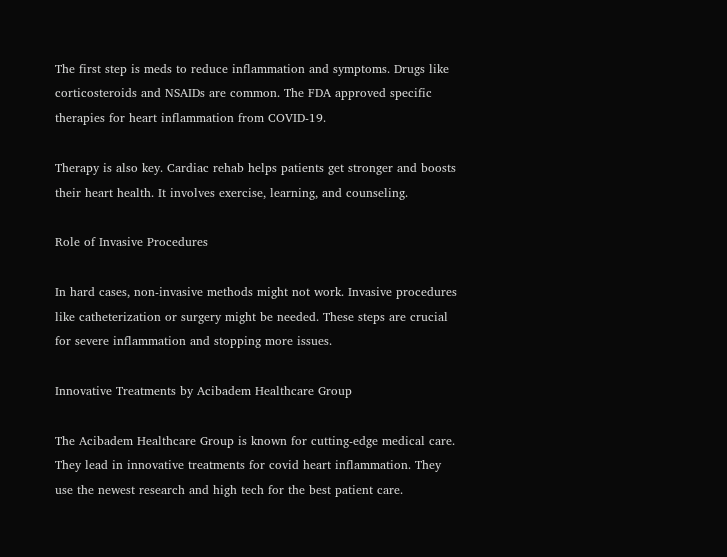The first step is meds to reduce inflammation and symptoms. Drugs like corticosteroids and NSAIDs are common. The FDA approved specific therapies for heart inflammation from COVID-19.

Therapy is also key. Cardiac rehab helps patients get stronger and boosts their heart health. It involves exercise, learning, and counseling.

Role of Invasive Procedures

In hard cases, non-invasive methods might not work. Invasive procedures like catheterization or surgery might be needed. These steps are crucial for severe inflammation and stopping more issues.

Innovative Treatments by Acibadem Healthcare Group

The Acibadem Healthcare Group is known for cutting-edge medical care. They lead in innovative treatments for covid heart inflammation. They use the newest research and high tech for the best patient care.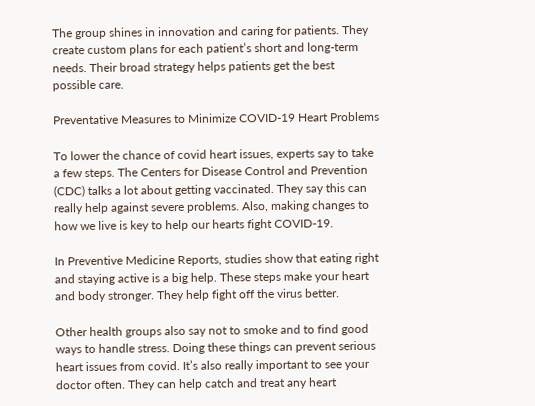The group shines in innovation and caring for patients. They create custom plans for each patient’s short and long-term needs. Their broad strategy helps patients get the best possible care.

Preventative Measures to Minimize COVID-19 Heart Problems

To lower the chance of covid heart issues, experts say to take a few steps. The Centers for Disease Control and Prevention (CDC) talks a lot about getting vaccinated. They say this can really help against severe problems. Also, making changes to how we live is key to help our hearts fight COVID-19.

In Preventive Medicine Reports, studies show that eating right and staying active is a big help. These steps make your heart and body stronger. They help fight off the virus better.

Other health groups also say not to smoke and to find good ways to handle stress. Doing these things can prevent serious heart issues from covid. It’s also really important to see your doctor often. They can help catch and treat any heart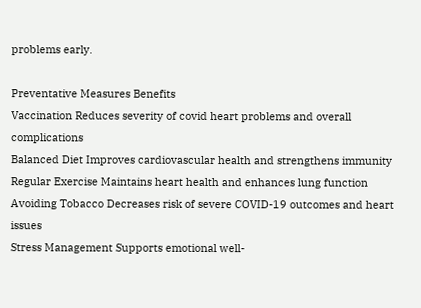problems early.

Preventative Measures Benefits
Vaccination Reduces severity of covid heart problems and overall complications
Balanced Diet Improves cardiovascular health and strengthens immunity
Regular Exercise Maintains heart health and enhances lung function
Avoiding Tobacco Decreases risk of severe COVID-19 outcomes and heart issues
Stress Management Supports emotional well-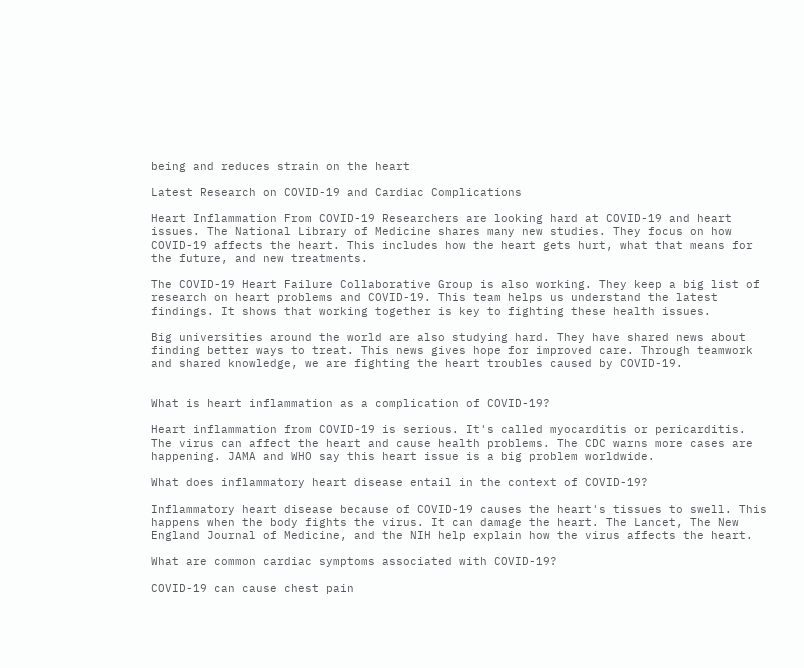being and reduces strain on the heart

Latest Research on COVID-19 and Cardiac Complications

Heart Inflammation From COVID-19 Researchers are looking hard at COVID-19 and heart issues. The National Library of Medicine shares many new studies. They focus on how COVID-19 affects the heart. This includes how the heart gets hurt, what that means for the future, and new treatments.

The COVID-19 Heart Failure Collaborative Group is also working. They keep a big list of research on heart problems and COVID-19. This team helps us understand the latest findings. It shows that working together is key to fighting these health issues.

Big universities around the world are also studying hard. They have shared news about finding better ways to treat. This news gives hope for improved care. Through teamwork and shared knowledge, we are fighting the heart troubles caused by COVID-19.


What is heart inflammation as a complication of COVID-19?

Heart inflammation from COVID-19 is serious. It's called myocarditis or pericarditis. The virus can affect the heart and cause health problems. The CDC warns more cases are happening. JAMA and WHO say this heart issue is a big problem worldwide.

What does inflammatory heart disease entail in the context of COVID-19?

Inflammatory heart disease because of COVID-19 causes the heart's tissues to swell. This happens when the body fights the virus. It can damage the heart. The Lancet, The New England Journal of Medicine, and the NIH help explain how the virus affects the heart.

What are common cardiac symptoms associated with COVID-19?

COVID-19 can cause chest pain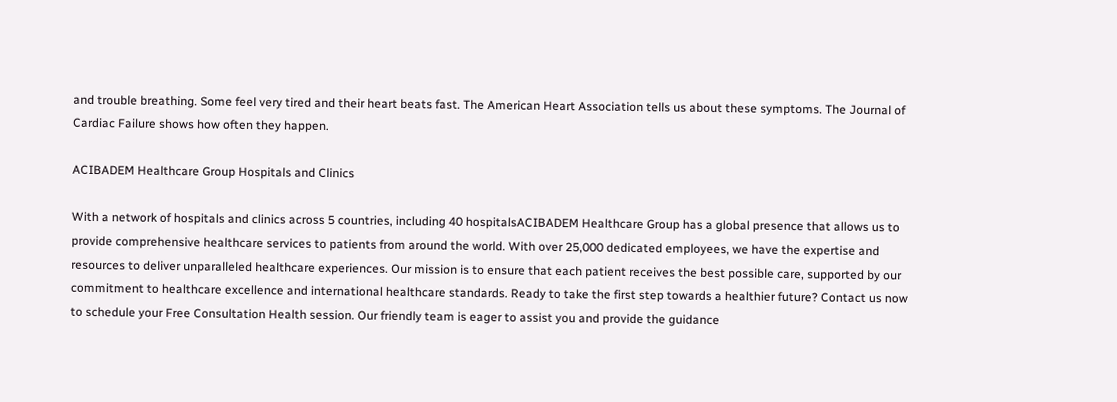and trouble breathing. Some feel very tired and their heart beats fast. The American Heart Association tells us about these symptoms. The Journal of Cardiac Failure shows how often they happen.

ACIBADEM Healthcare Group Hospitals and Clinics

With a network of hospitals and clinics across 5 countries, including 40 hospitalsACIBADEM Healthcare Group has a global presence that allows us to provide comprehensive healthcare services to patients from around the world. With over 25,000 dedicated employees, we have the expertise and resources to deliver unparalleled healthcare experiences. Our mission is to ensure that each patient receives the best possible care, supported by our commitment to healthcare excellence and international healthcare standards. Ready to take the first step towards a healthier future? Contact us now to schedule your Free Consultation Health session. Our friendly team is eager to assist you and provide the guidance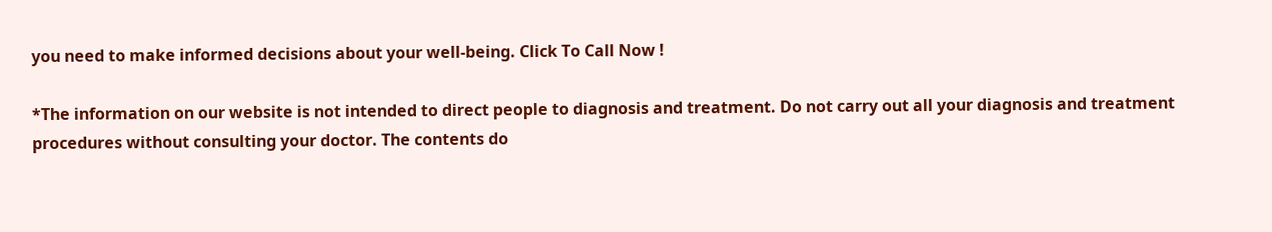you need to make informed decisions about your well-being. Click To Call Now !

*The information on our website is not intended to direct people to diagnosis and treatment. Do not carry out all your diagnosis and treatment procedures without consulting your doctor. The contents do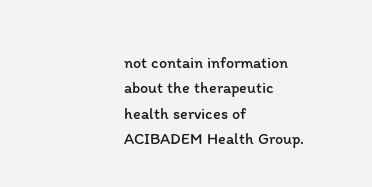not contain information about the therapeutic health services of ACIBADEM Health Group.